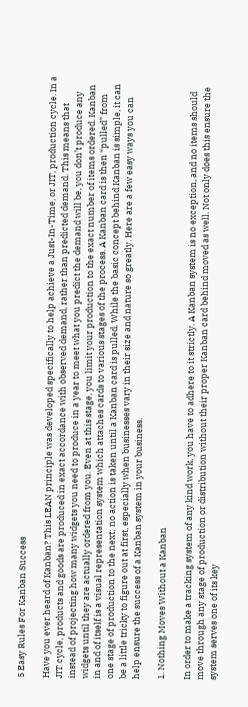5 Easy Rules For Kanban Success

Have you ever heard of Kanban? This LEAN principle was developed specifically to help achieve a Just-In-Time, or JIT, production cycle. In a JIT cycle, products and goods are produced in exact accordance with observed demand, rather than predicted demand. This means that instead of projecting how many widgets you need to produce in a year to meet what you predict the demand will be, you don’t produce any widgets until they are actually ordered from you. Even at this stage, you limit your production to the exact number of items ordered. Kanban in and of itself is a visual representation system which attaches cards to various stages of the process. A Kanban card is then “pulled” from one stage of production to the next; no action is taken until a Kanban card is pulled. While the basic concept behind Kanban is simple, it can be a little tricky to figure out at first, especially when businesses vary in their size and nature so greatly. Here are a few easy ways you can help ensure the success of a Kanban system in your business.

1. Nothing Moves Without a Kanban

In order to make a tracking system of any kind work, you have to adhere to it strictly. A Kanban system is no exception, and no items should move through any stage of production or distribution without their proper Kanban card behind moved as well. Not only does this ensure the system serves one of its key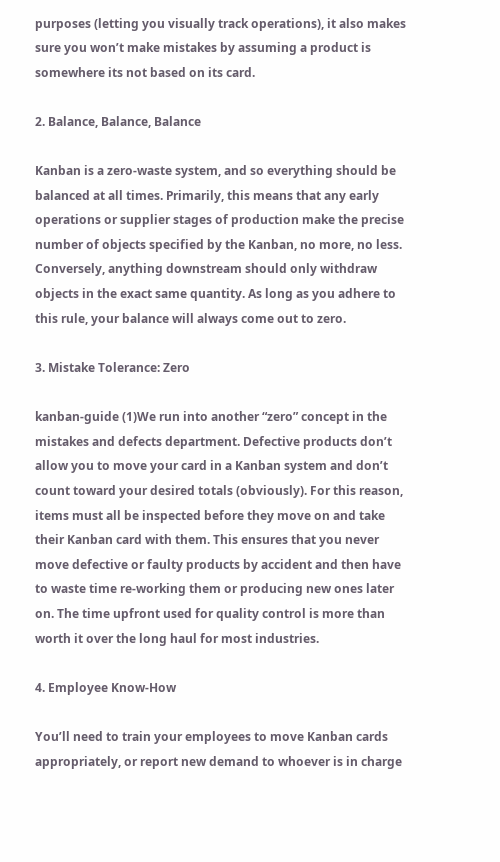purposes (letting you visually track operations), it also makes sure you won’t make mistakes by assuming a product is somewhere its not based on its card.

2. Balance, Balance, Balance

Kanban is a zero-waste system, and so everything should be balanced at all times. Primarily, this means that any early operations or supplier stages of production make the precise number of objects specified by the Kanban, no more, no less. Conversely, anything downstream should only withdraw objects in the exact same quantity. As long as you adhere to this rule, your balance will always come out to zero.

3. Mistake Tolerance: Zero

kanban-guide (1)We run into another “zero” concept in the mistakes and defects department. Defective products don’t allow you to move your card in a Kanban system and don’t count toward your desired totals (obviously). For this reason, items must all be inspected before they move on and take their Kanban card with them. This ensures that you never move defective or faulty products by accident and then have to waste time re-working them or producing new ones later on. The time upfront used for quality control is more than worth it over the long haul for most industries.

4. Employee Know-How

You’ll need to train your employees to move Kanban cards appropriately, or report new demand to whoever is in charge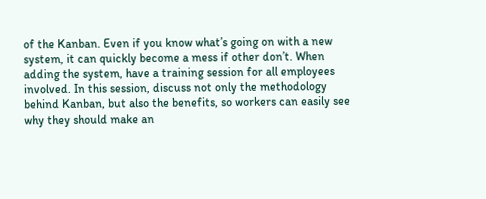of the Kanban. Even if you know what’s going on with a new system, it can quickly become a mess if other don’t. When adding the system, have a training session for all employees involved. In this session, discuss not only the methodology behind Kanban, but also the benefits, so workers can easily see why they should make an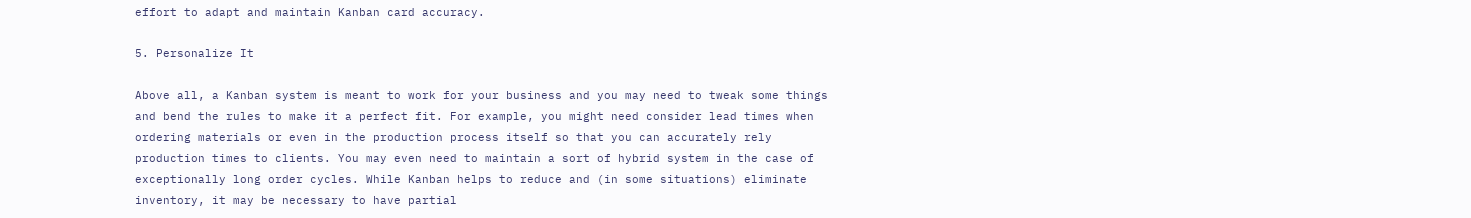effort to adapt and maintain Kanban card accuracy.

5. Personalize It

Above all, a Kanban system is meant to work for your business and you may need to tweak some things and bend the rules to make it a perfect fit. For example, you might need consider lead times when ordering materials or even in the production process itself so that you can accurately rely production times to clients. You may even need to maintain a sort of hybrid system in the case of exceptionally long order cycles. While Kanban helps to reduce and (in some situations) eliminate inventory, it may be necessary to have partial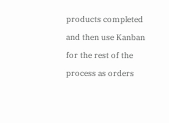products completed and then use Kanban for the rest of the process as orders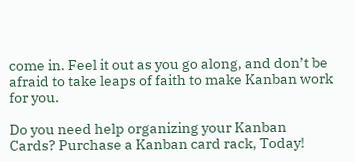come in. Feel it out as you go along, and don’t be afraid to take leaps of faith to make Kanban work for you.

Do you need help organizing your Kanban Cards? Purchase a Kanban card rack, Today!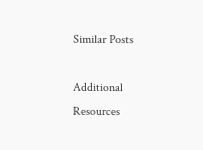Similar Posts

Additional Resources